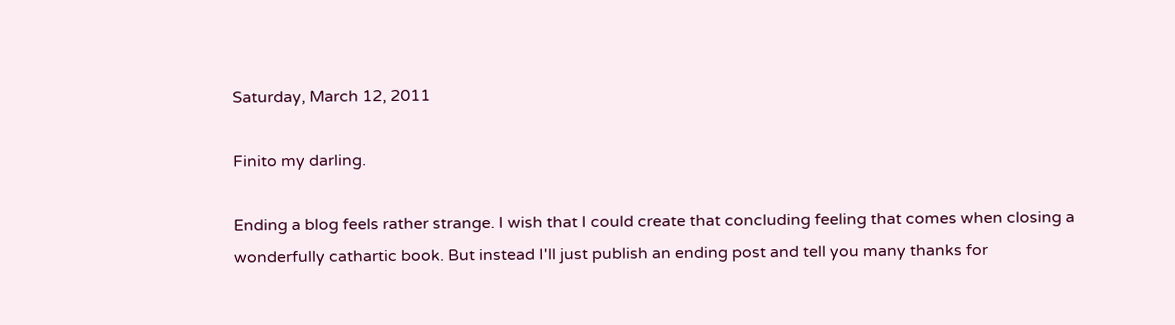Saturday, March 12, 2011

Finito my darling.

Ending a blog feels rather strange. I wish that I could create that concluding feeling that comes when closing a wonderfully cathartic book. But instead I'll just publish an ending post and tell you many thanks for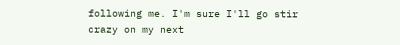following me. I'm sure I'll go stir crazy on my next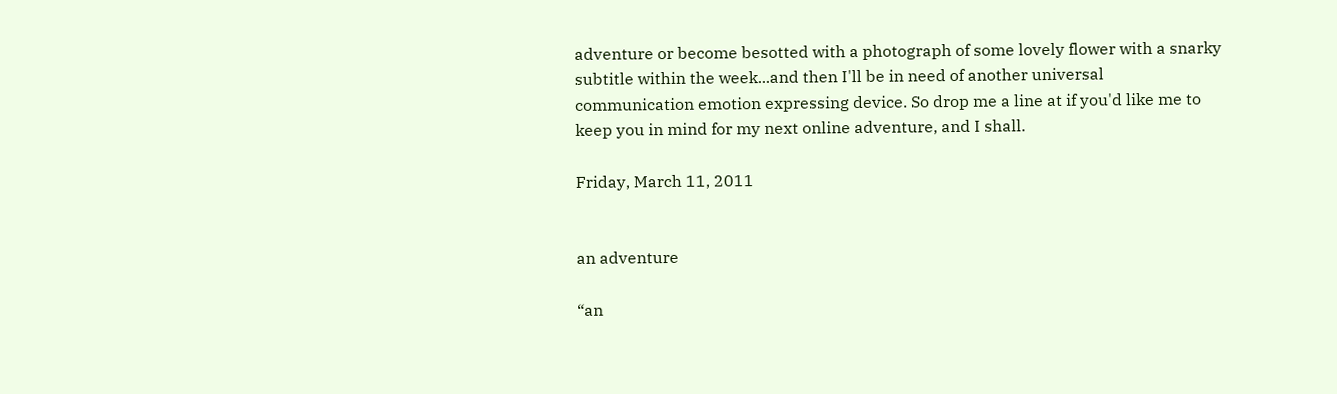adventure or become besotted with a photograph of some lovely flower with a snarky subtitle within the week...and then I'll be in need of another universal communication emotion expressing device. So drop me a line at if you'd like me to keep you in mind for my next online adventure, and I shall.

Friday, March 11, 2011


an adventure

“an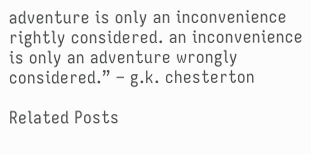adventure is only an inconvenience rightly considered. an inconvenience is only an adventure wrongly considered.” – g.k. chesterton

Related Posts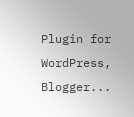Plugin for WordPress, Blogger...